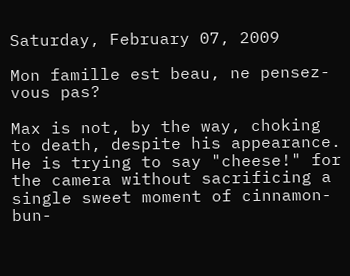Saturday, February 07, 2009

Mon famille est beau, ne pensez-vous pas?

Max is not, by the way, choking to death, despite his appearance. He is trying to say "cheese!" for the camera without sacrificing a single sweet moment of cinnamon-bun-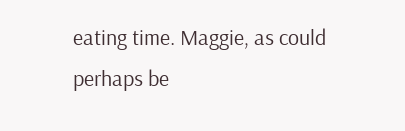eating time. Maggie, as could perhaps be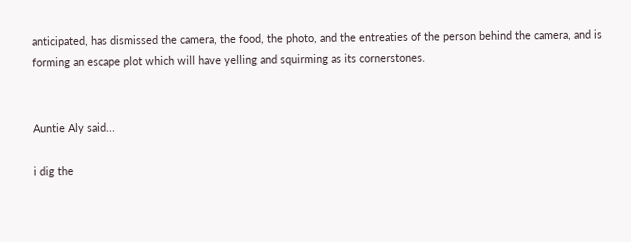anticipated, has dismissed the camera, the food, the photo, and the entreaties of the person behind the camera, and is forming an escape plot which will have yelling and squirming as its cornerstones.


Auntie Aly said...

i dig the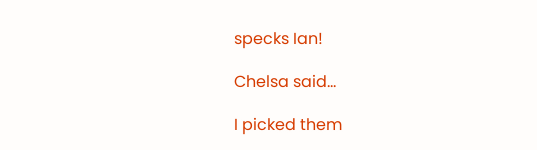specks Ian!

Chelsa said...

I picked them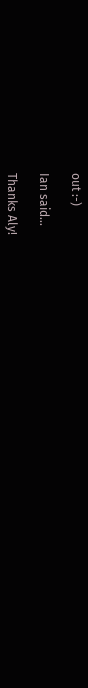out :-)

Ian said...

Thanks Aly!